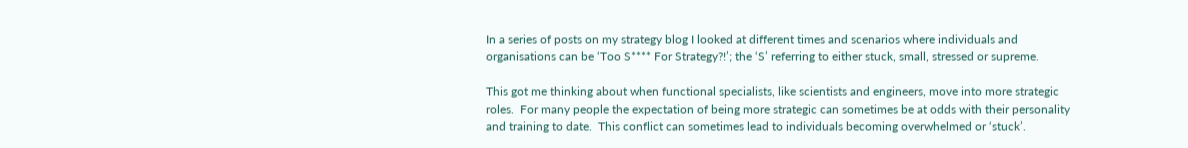In a series of posts on my strategy blog I looked at different times and scenarios where individuals and organisations can be ‘Too S**** For Strategy?!’; the ‘S’ referring to either stuck, small, stressed or supreme.

This got me thinking about when functional specialists, like scientists and engineers, move into more strategic roles.  For many people the expectation of being more strategic can sometimes be at odds with their personality and training to date.  This conflict can sometimes lead to individuals becoming overwhelmed or ‘stuck’.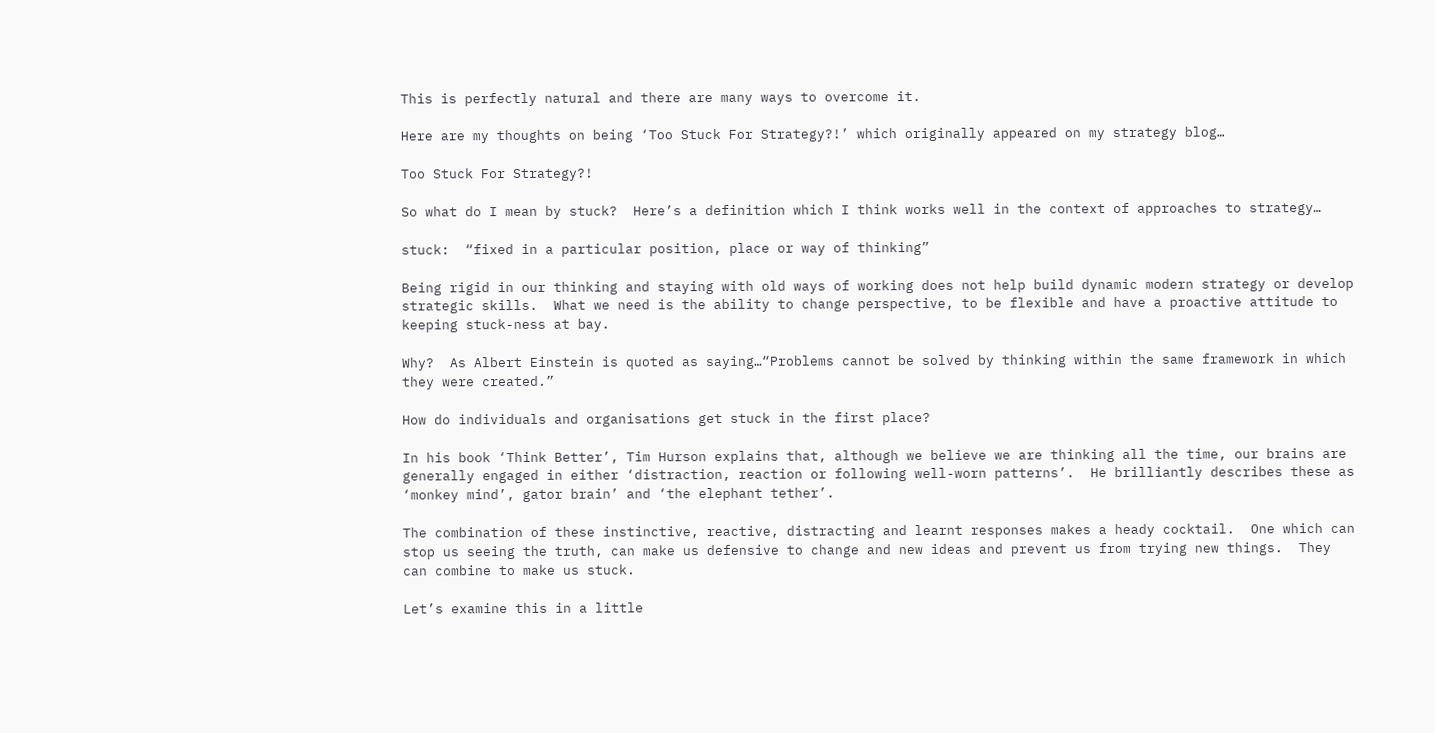This is perfectly natural and there are many ways to overcome it.

Here are my thoughts on being ‘Too Stuck For Strategy?!’ which originally appeared on my strategy blog…

Too Stuck For Strategy?!

So what do I mean by stuck?  Here’s a definition which I think works well in the context of approaches to strategy…

stuck:  “fixed in a particular position, place or way of thinking”

Being rigid in our thinking and staying with old ways of working does not help build dynamic modern strategy or develop strategic skills.  What we need is the ability to change perspective, to be flexible and have a proactive attitude to keeping stuck-ness at bay.

Why?  As Albert Einstein is quoted as saying…“Problems cannot be solved by thinking within the same framework in which they were created.”

How do individuals and organisations get stuck in the first place?

In his book ‘Think Better’, Tim Hurson explains that, although we believe we are thinking all the time, our brains are generally engaged in either ‘distraction, reaction or following well-worn patterns’.  He brilliantly describes these as ‘monkey mind’, gator brain’ and ‘the elephant tether’.

The combination of these instinctive, reactive, distracting and learnt responses makes a heady cocktail.  One which can stop us seeing the truth, can make us defensive to change and new ideas and prevent us from trying new things.  They can combine to make us stuck.

Let’s examine this in a little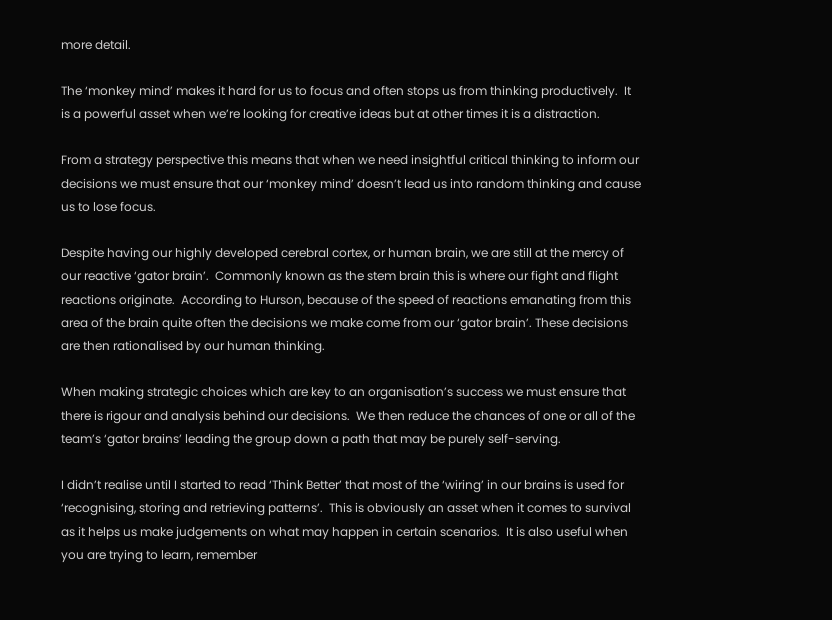more detail.

The ‘monkey mind’ makes it hard for us to focus and often stops us from thinking productively.  It is a powerful asset when we’re looking for creative ideas but at other times it is a distraction.

From a strategy perspective this means that when we need insightful critical thinking to inform our decisions we must ensure that our ‘monkey mind’ doesn’t lead us into random thinking and cause us to lose focus.

Despite having our highly developed cerebral cortex, or human brain, we are still at the mercy of our reactive ‘gator brain’.  Commonly known as the stem brain this is where our fight and flight reactions originate.  According to Hurson, because of the speed of reactions emanating from this area of the brain quite often the decisions we make come from our ‘gator brain’. These decisions are then rationalised by our human thinking.

When making strategic choices which are key to an organisation’s success we must ensure that there is rigour and analysis behind our decisions.  We then reduce the chances of one or all of the team’s ‘gator brains’ leading the group down a path that may be purely self-serving.

I didn’t realise until I started to read ‘Think Better’ that most of the ‘wiring’ in our brains is used for ‘recognising, storing and retrieving patterns’.  This is obviously an asset when it comes to survival as it helps us make judgements on what may happen in certain scenarios.  It is also useful when you are trying to learn, remember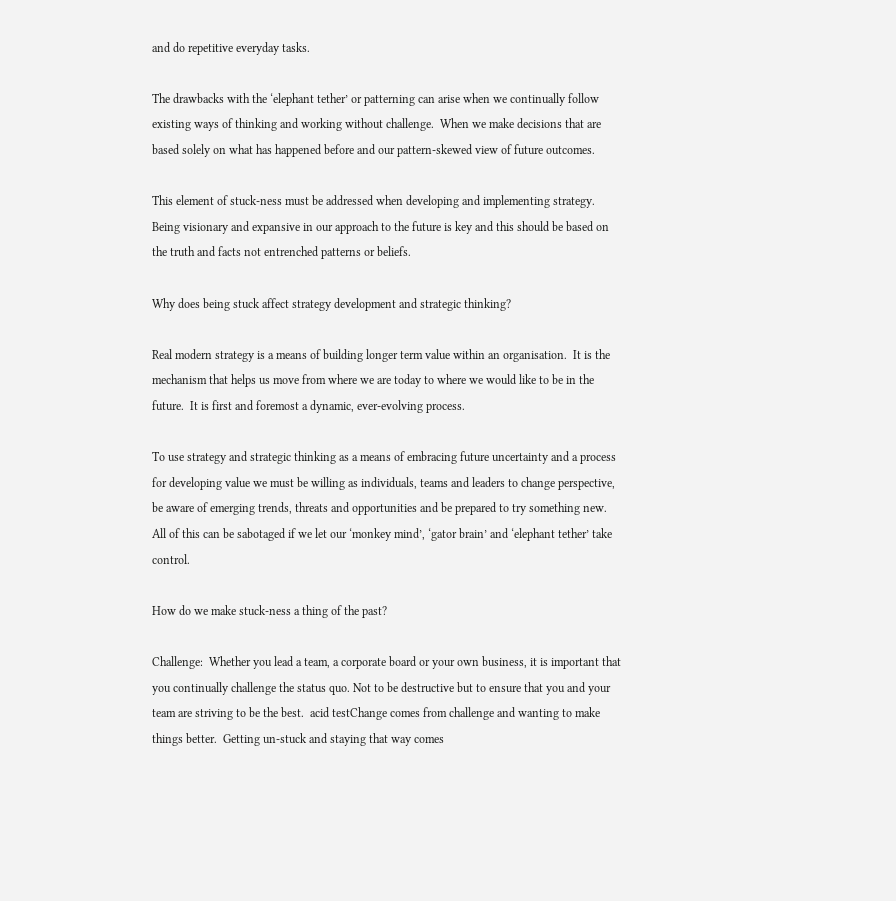and do repetitive everyday tasks.

The drawbacks with the ‘elephant tether’ or patterning can arise when we continually follow existing ways of thinking and working without challenge.  When we make decisions that are based solely on what has happened before and our pattern-skewed view of future outcomes.

This element of stuck-ness must be addressed when developing and implementing strategy.  Being visionary and expansive in our approach to the future is key and this should be based on the truth and facts not entrenched patterns or beliefs.

Why does being stuck affect strategy development and strategic thinking?

Real modern strategy is a means of building longer term value within an organisation.  It is the mechanism that helps us move from where we are today to where we would like to be in the future.  It is first and foremost a dynamic, ever-evolving process.

To use strategy and strategic thinking as a means of embracing future uncertainty and a process for developing value we must be willing as individuals, teams and leaders to change perspective, be aware of emerging trends, threats and opportunities and be prepared to try something new.  All of this can be sabotaged if we let our ‘monkey mind’, ‘gator brain’ and ‘elephant tether’ take control.

How do we make stuck-ness a thing of the past?

Challenge:  Whether you lead a team, a corporate board or your own business, it is important that you continually challenge the status quo. Not to be destructive but to ensure that you and your team are striving to be the best.  acid testChange comes from challenge and wanting to make things better.  Getting un-stuck and staying that way comes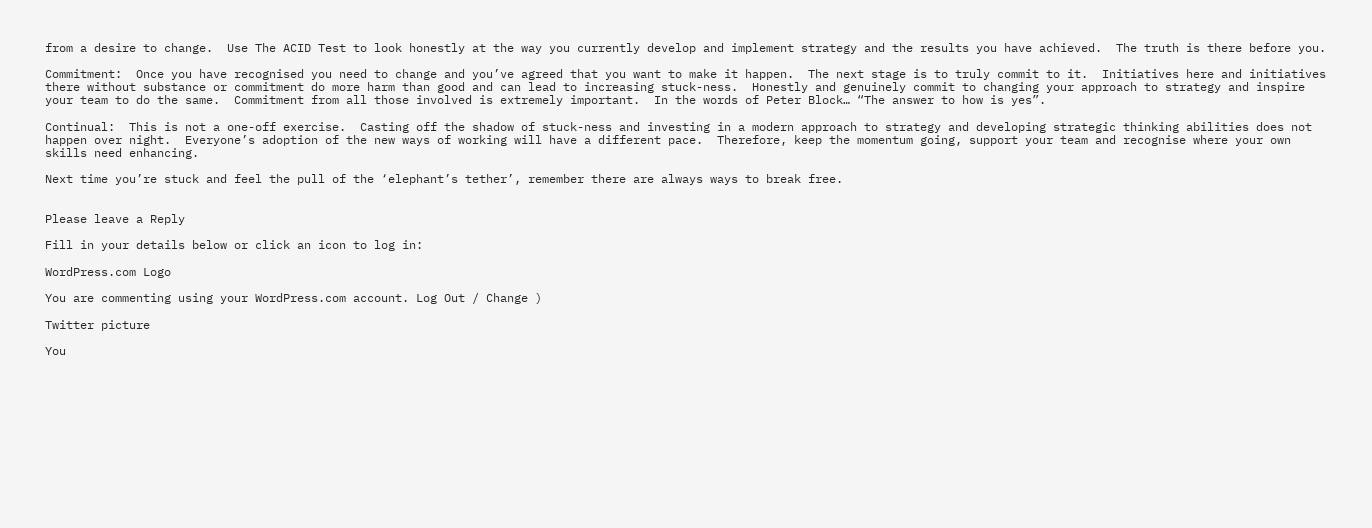from a desire to change.  Use The ACID Test to look honestly at the way you currently develop and implement strategy and the results you have achieved.  The truth is there before you.

Commitment:  Once you have recognised you need to change and you’ve agreed that you want to make it happen.  The next stage is to truly commit to it.  Initiatives here and initiatives there without substance or commitment do more harm than good and can lead to increasing stuck-ness.  Honestly and genuinely commit to changing your approach to strategy and inspire your team to do the same.  Commitment from all those involved is extremely important.  In the words of Peter Block… “The answer to how is yes”.

Continual:  This is not a one-off exercise.  Casting off the shadow of stuck-ness and investing in a modern approach to strategy and developing strategic thinking abilities does not happen over night.  Everyone’s adoption of the new ways of working will have a different pace.  Therefore, keep the momentum going, support your team and recognise where your own skills need enhancing.

Next time you’re stuck and feel the pull of the ‘elephant’s tether’, remember there are always ways to break free.


Please leave a Reply

Fill in your details below or click an icon to log in:

WordPress.com Logo

You are commenting using your WordPress.com account. Log Out / Change )

Twitter picture

You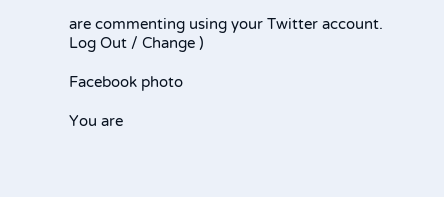are commenting using your Twitter account. Log Out / Change )

Facebook photo

You are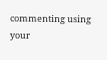commenting using your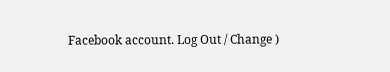Facebook account. Log Out / Change )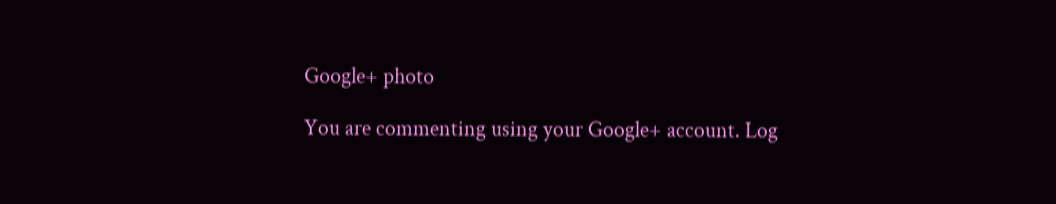Google+ photo

You are commenting using your Google+ account. Log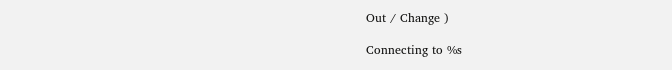Out / Change )

Connecting to %s